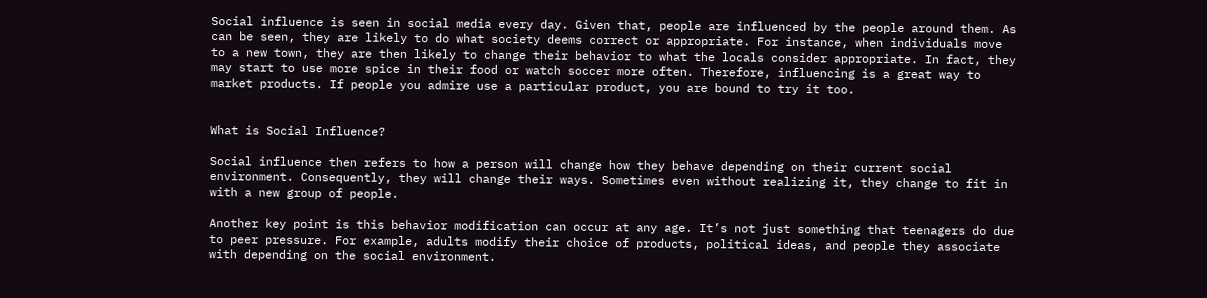Social influence is seen in social media every day. Given that, people are influenced by the people around them. As can be seen, they are likely to do what society deems correct or appropriate. For instance, when individuals move to a new town, they are then likely to change their behavior to what the locals consider appropriate. In fact, they may start to use more spice in their food or watch soccer more often. Therefore, influencing is a great way to market products. If people you admire use a particular product, you are bound to try it too.


What is Social Influence?

Social influence then refers to how a person will change how they behave depending on their current social environment. Consequently, they will change their ways. Sometimes even without realizing it, they change to fit in with a new group of people.

Another key point is this behavior modification can occur at any age. It’s not just something that teenagers do due to peer pressure. For example, adults modify their choice of products, political ideas, and people they associate with depending on the social environment.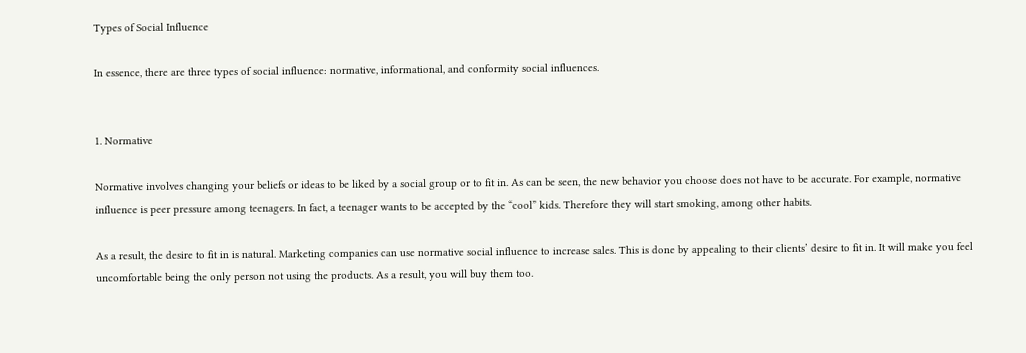Types of Social Influence

In essence, there are three types of social influence: normative, informational, and conformity social influences.


1. Normative

Normative involves changing your beliefs or ideas to be liked by a social group or to fit in. As can be seen, the new behavior you choose does not have to be accurate. For example, normative influence is peer pressure among teenagers. In fact, a teenager wants to be accepted by the “cool” kids. Therefore they will start smoking, among other habits.

As a result, the desire to fit in is natural. Marketing companies can use normative social influence to increase sales. This is done by appealing to their clients’ desire to fit in. It will make you feel uncomfortable being the only person not using the products. As a result, you will buy them too.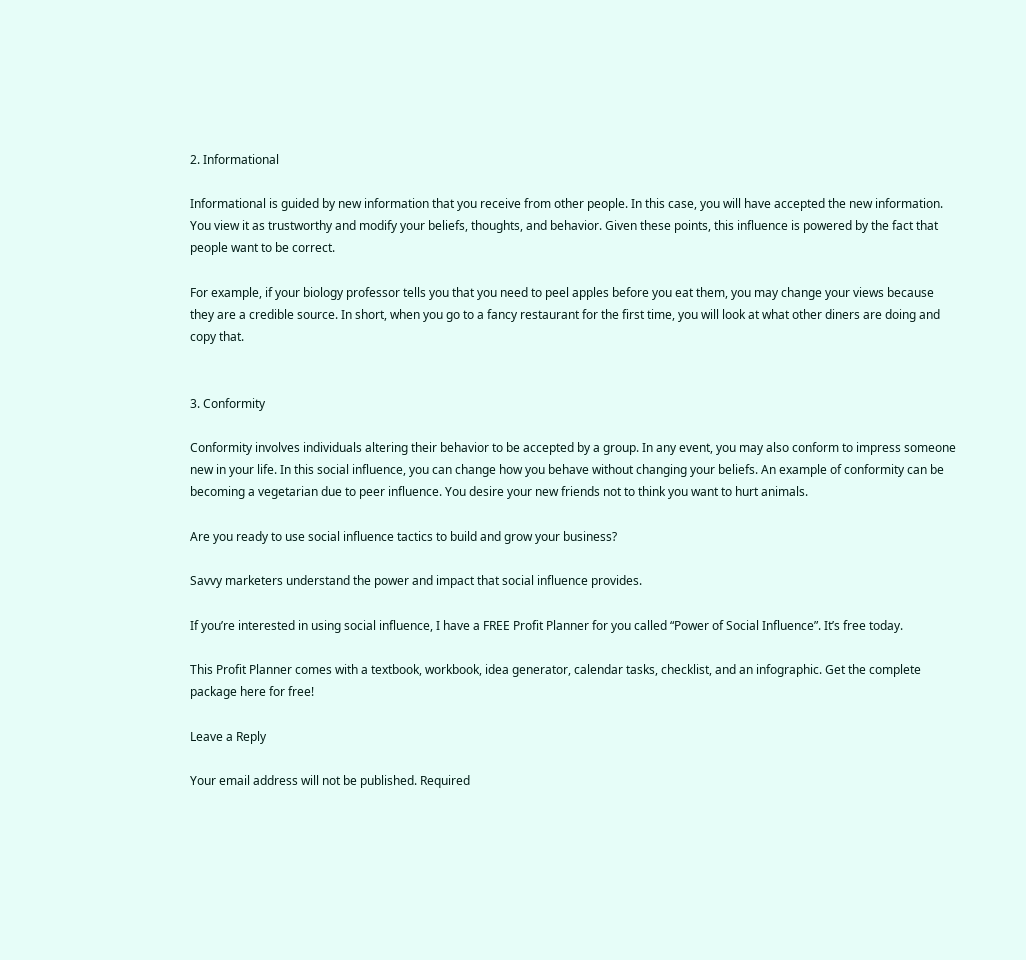2. Informational

Informational is guided by new information that you receive from other people. In this case, you will have accepted the new information. You view it as trustworthy and modify your beliefs, thoughts, and behavior. Given these points, this influence is powered by the fact that people want to be correct.

For example, if your biology professor tells you that you need to peel apples before you eat them, you may change your views because they are a credible source. In short, when you go to a fancy restaurant for the first time, you will look at what other diners are doing and copy that.


3. Conformity

Conformity involves individuals altering their behavior to be accepted by a group. In any event, you may also conform to impress someone new in your life. In this social influence, you can change how you behave without changing your beliefs. An example of conformity can be becoming a vegetarian due to peer influence. You desire your new friends not to think you want to hurt animals.

Are you ready to use social influence tactics to build and grow your business?

Savvy marketers understand the power and impact that social influence provides.

If you’re interested in using social influence, I have a FREE Profit Planner for you called “Power of Social Influence”. It’s free today.

This Profit Planner comes with a textbook, workbook, idea generator, calendar tasks, checklist, and an infographic. Get the complete package here for free!

Leave a Reply

Your email address will not be published. Required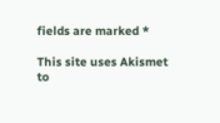fields are marked *

This site uses Akismet to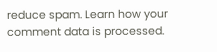reduce spam. Learn how your comment data is processed.